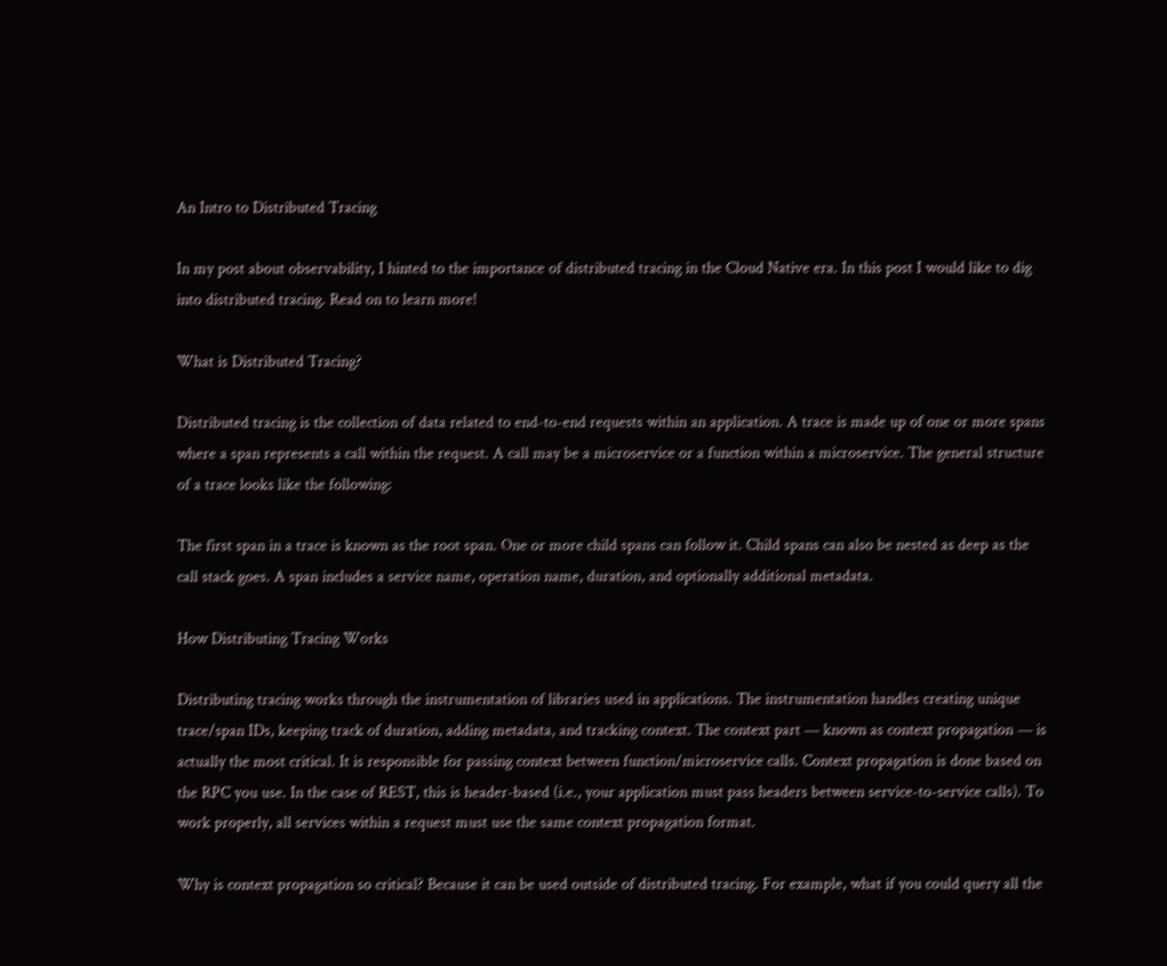An Intro to Distributed Tracing

In my post about observability, I hinted to the importance of distributed tracing in the Cloud Native era. In this post I would like to dig into distributed tracing. Read on to learn more!

What is Distributed Tracing?

Distributed tracing is the collection of data related to end-to-end requests within an application. A trace is made up of one or more spans where a span represents a call within the request. A call may be a microservice or a function within a microservice. The general structure of a trace looks like the following:

The first span in a trace is known as the root span. One or more child spans can follow it. Child spans can also be nested as deep as the call stack goes. A span includes a service name, operation name, duration, and optionally additional metadata.

How Distributing Tracing Works

Distributing tracing works through the instrumentation of libraries used in applications. The instrumentation handles creating unique trace/span IDs, keeping track of duration, adding metadata, and tracking context. The context part — known as context propagation — is actually the most critical. It is responsible for passing context between function/microservice calls. Context propagation is done based on the RPC you use. In the case of REST, this is header-based (i.e., your application must pass headers between service-to-service calls). To work properly, all services within a request must use the same context propagation format.

Why is context propagation so critical? Because it can be used outside of distributed tracing. For example, what if you could query all the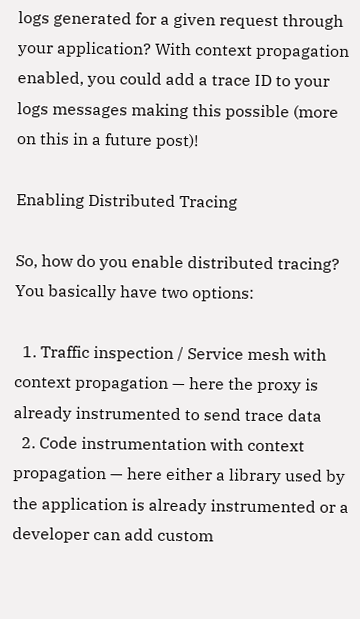logs generated for a given request through your application? With context propagation enabled, you could add a trace ID to your logs messages making this possible (more on this in a future post)!

Enabling Distributed Tracing

So, how do you enable distributed tracing? You basically have two options:

  1. Traffic inspection / Service mesh with context propagation — here the proxy is already instrumented to send trace data
  2. Code instrumentation with context propagation — here either a library used by the application is already instrumented or a developer can add custom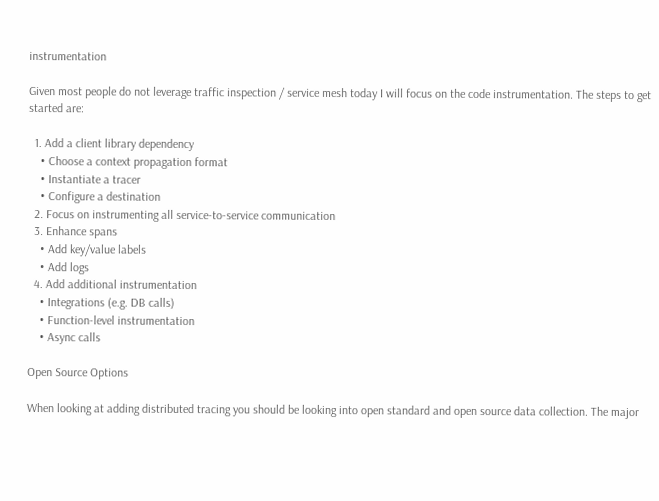instrumentation

Given most people do not leverage traffic inspection / service mesh today I will focus on the code instrumentation. The steps to get started are:

  1. Add a client library dependency
    • Choose a context propagation format
    • Instantiate a tracer
    • Configure a destination
  2. Focus on instrumenting all service-to-service communication
  3. Enhance spans
    • Add key/value labels
    • Add logs
  4. Add additional instrumentation
    • Integrations (e.g. DB calls)
    • Function-level instrumentation
    • Async calls

Open Source Options

When looking at adding distributed tracing you should be looking into open standard and open source data collection. The major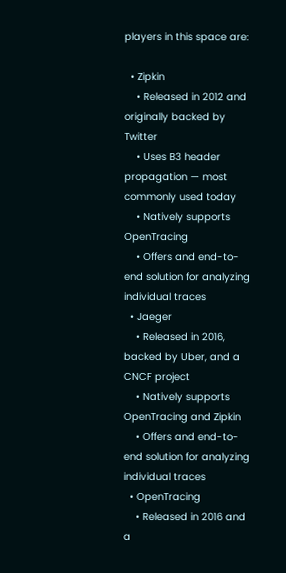players in this space are:

  • Zipkin
    • Released in 2012 and originally backed by Twitter
    • Uses B3 header propagation — most commonly used today
    • Natively supports OpenTracing
    • Offers and end-to-end solution for analyzing individual traces
  • Jaeger
    • Released in 2016, backed by Uber, and a CNCF project
    • Natively supports OpenTracing and Zipkin
    • Offers and end-to-end solution for analyzing individual traces
  • OpenTracing
    • Released in 2016 and a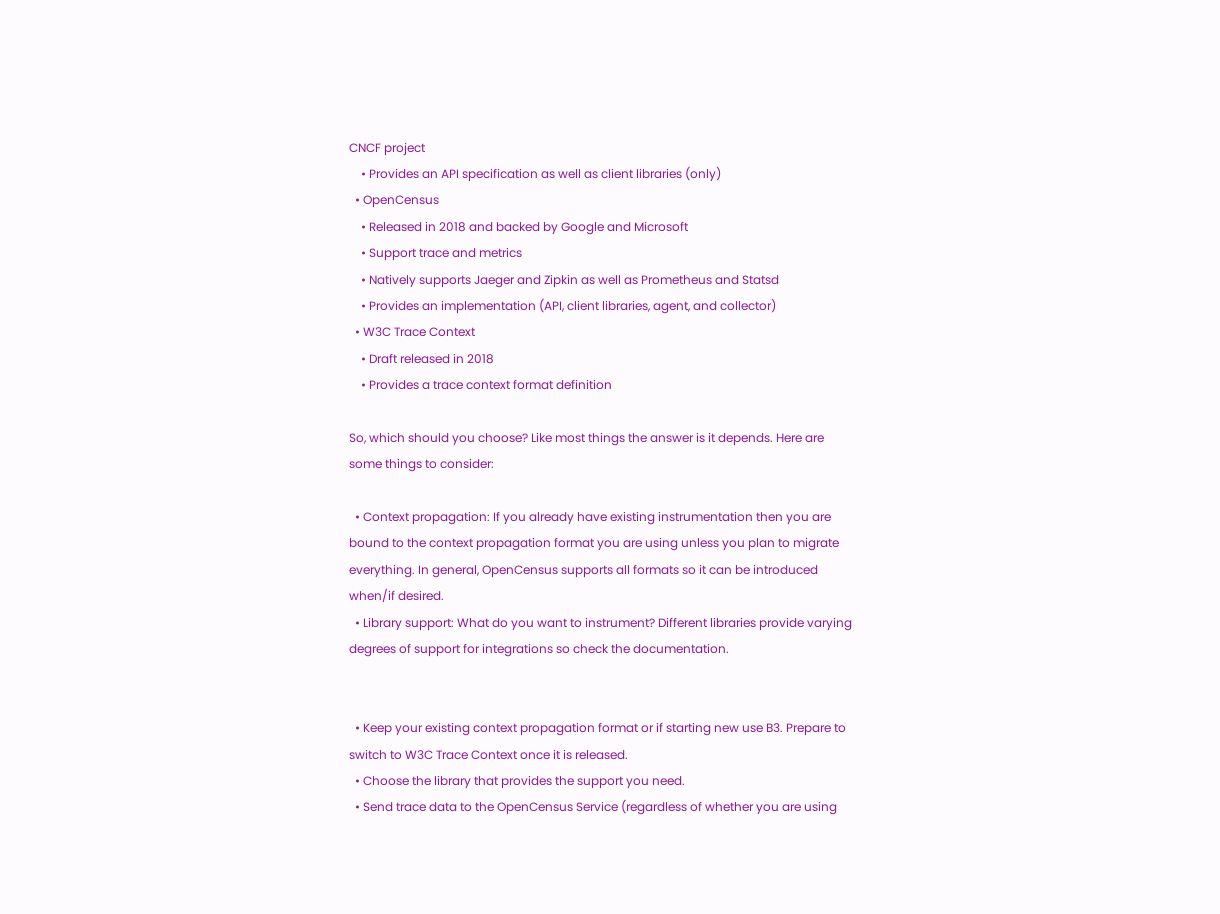CNCF project
    • Provides an API specification as well as client libraries (only)
  • OpenCensus
    • Released in 2018 and backed by Google and Microsoft
    • Support trace and metrics
    • Natively supports Jaeger and Zipkin as well as Prometheus and Statsd
    • Provides an implementation (API, client libraries, agent, and collector)
  • W3C Trace Context
    • Draft released in 2018
    • Provides a trace context format definition

So, which should you choose? Like most things the answer is it depends. Here are some things to consider:

  • Context propagation: If you already have existing instrumentation then you are bound to the context propagation format you are using unless you plan to migrate everything. In general, OpenCensus supports all formats so it can be introduced when/if desired.
  • Library support: What do you want to instrument? Different libraries provide varying degrees of support for integrations so check the documentation.


  • Keep your existing context propagation format or if starting new use B3. Prepare to switch to W3C Trace Context once it is released.
  • Choose the library that provides the support you need.
  • Send trace data to the OpenCensus Service (regardless of whether you are using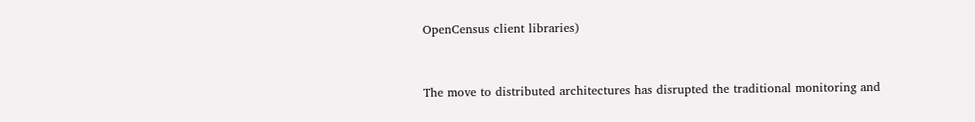OpenCensus client libraries)


The move to distributed architectures has disrupted the traditional monitoring and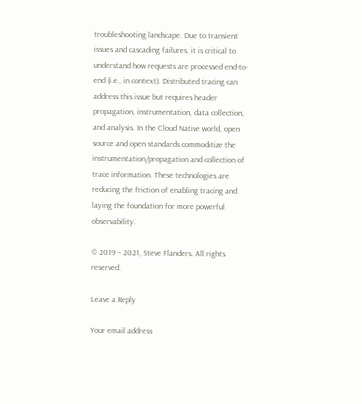troubleshooting landscape. Due to transient issues and cascading failures, it is critical to understand how requests are processed end-to-end (i.e., in context). Distributed tracing can address this issue but requires header propagation, instrumentation, data collection, and analysis. In the Cloud Native world, open source and open standards commoditize the instrumentation/propagation and collection of trace information. These technologies are reducing the friction of enabling tracing and laying the foundation for more powerful observability.

© 2019 – 2021, Steve Flanders. All rights reserved.

Leave a Reply

Your email address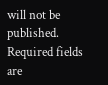will not be published. Required fields are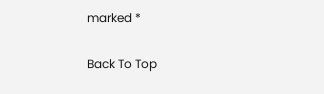marked *

Back To Top